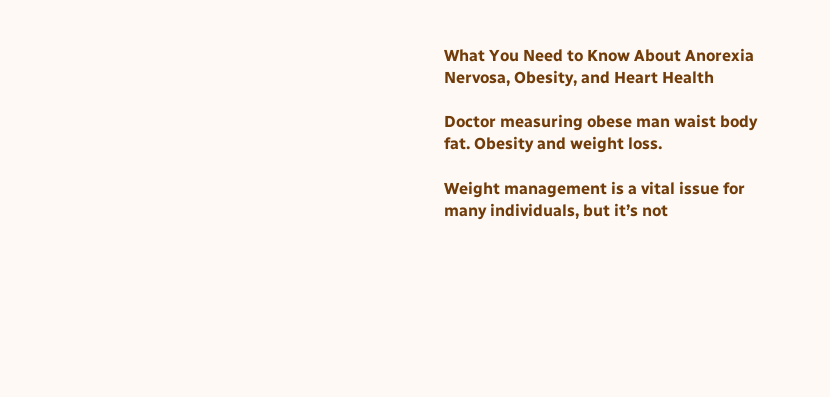What You Need to Know About Anorexia Nervosa, Obesity, and Heart Health

Doctor measuring obese man waist body fat. Obesity and weight loss.

Weight management is a vital issue for many individuals, but it’s not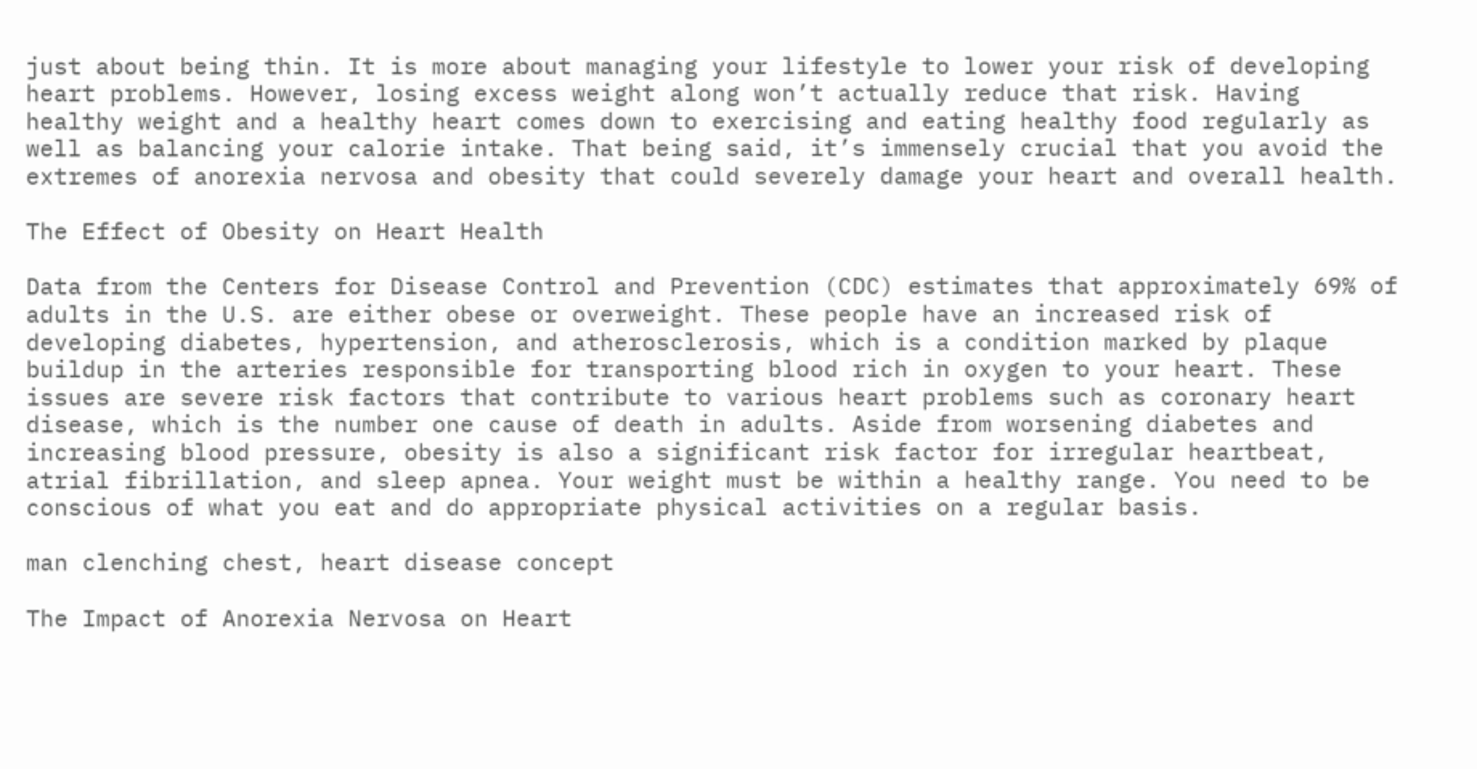just about being thin. It is more about managing your lifestyle to lower your risk of developing heart problems. However, losing excess weight along won’t actually reduce that risk. Having healthy weight and a healthy heart comes down to exercising and eating healthy food regularly as well as balancing your calorie intake. That being said, it’s immensely crucial that you avoid the extremes of anorexia nervosa and obesity that could severely damage your heart and overall health.

The Effect of Obesity on Heart Health

Data from the Centers for Disease Control and Prevention (CDC) estimates that approximately 69% of adults in the U.S. are either obese or overweight. These people have an increased risk of developing diabetes, hypertension, and atherosclerosis, which is a condition marked by plaque buildup in the arteries responsible for transporting blood rich in oxygen to your heart. These issues are severe risk factors that contribute to various heart problems such as coronary heart disease, which is the number one cause of death in adults. Aside from worsening diabetes and increasing blood pressure, obesity is also a significant risk factor for irregular heartbeat, atrial fibrillation, and sleep apnea. Your weight must be within a healthy range. You need to be conscious of what you eat and do appropriate physical activities on a regular basis.

man clenching chest, heart disease concept

The Impact of Anorexia Nervosa on Heart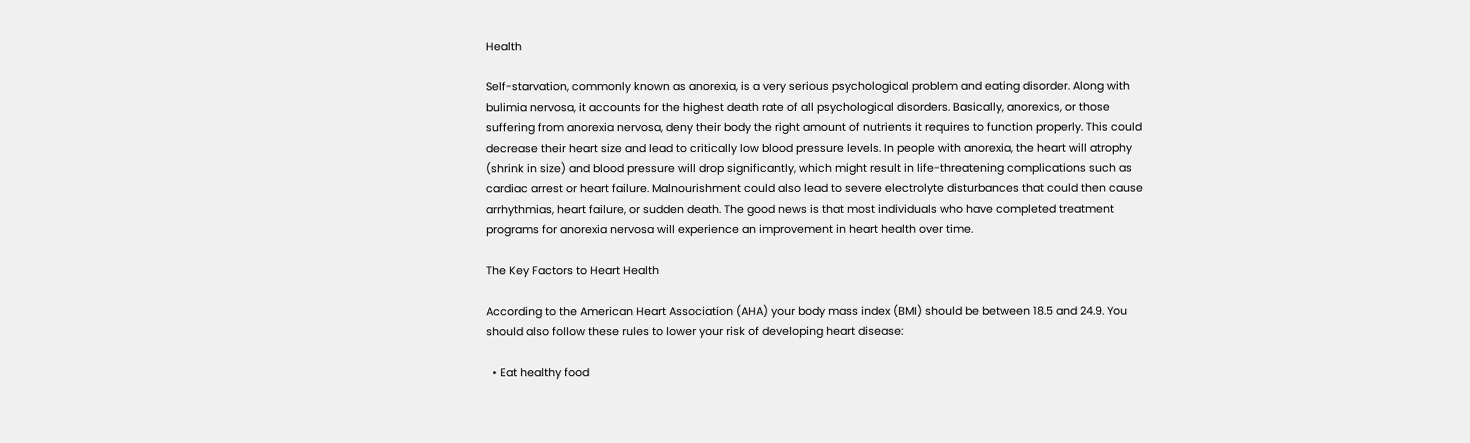Health

Self-starvation, commonly known as anorexia, is a very serious psychological problem and eating disorder. Along with bulimia nervosa, it accounts for the highest death rate of all psychological disorders. Basically, anorexics, or those suffering from anorexia nervosa, deny their body the right amount of nutrients it requires to function properly. This could decrease their heart size and lead to critically low blood pressure levels. In people with anorexia, the heart will atrophy (shrink in size) and blood pressure will drop significantly, which might result in life-threatening complications such as cardiac arrest or heart failure. Malnourishment could also lead to severe electrolyte disturbances that could then cause arrhythmias, heart failure, or sudden death. The good news is that most individuals who have completed treatment programs for anorexia nervosa will experience an improvement in heart health over time.

The Key Factors to Heart Health

According to the American Heart Association (AHA) your body mass index (BMI) should be between 18.5 and 24.9. You should also follow these rules to lower your risk of developing heart disease:

  • Eat healthy food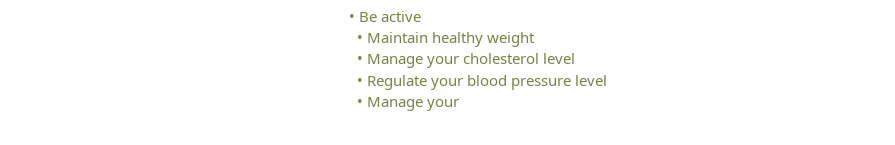• Be active
  • Maintain healthy weight
  • Manage your cholesterol level
  • Regulate your blood pressure level
  • Manage your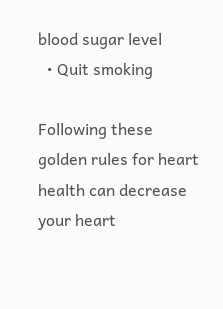blood sugar level
  • Quit smoking

Following these golden rules for heart health can decrease your heart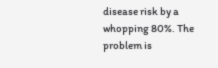disease risk by a whopping 80%. The problem is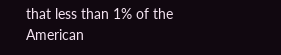that less than 1% of the American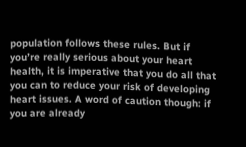population follows these rules. But if you’re really serious about your heart health, it is imperative that you do all that you can to reduce your risk of developing heart issues. A word of caution though: if you are already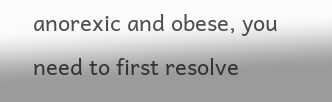anorexic and obese, you need to first resolve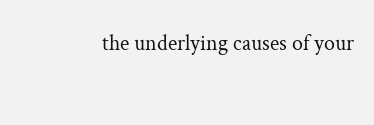the underlying causes of your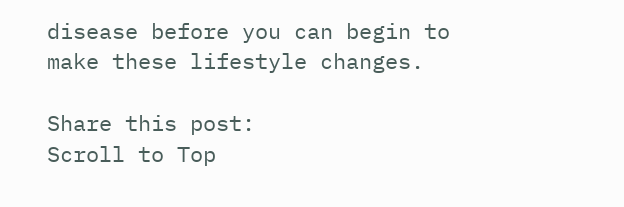disease before you can begin to make these lifestyle changes.

Share this post:
Scroll to Top